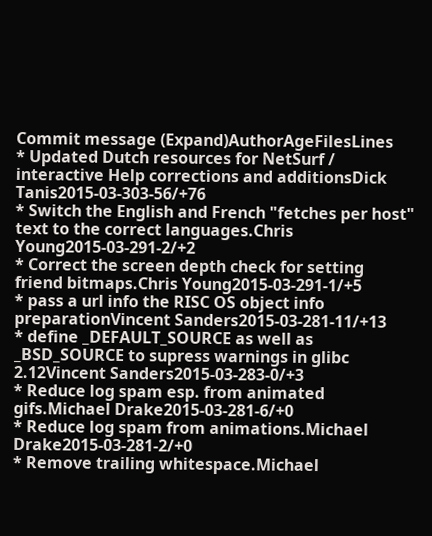Commit message (Expand)AuthorAgeFilesLines
* Updated Dutch resources for NetSurf / interactive Help corrections and additionsDick Tanis2015-03-303-56/+76
* Switch the English and French "fetches per host" text to the correct languages.Chris Young2015-03-291-2/+2
* Correct the screen depth check for setting friend bitmaps.Chris Young2015-03-291-1/+5
* pass a url info the RISC OS object info preparationVincent Sanders2015-03-281-11/+13
* define _DEFAULT_SOURCE as well as _BSD_SOURCE to supress warnings in glibc 2.12Vincent Sanders2015-03-283-0/+3
* Reduce log spam esp. from animated gifs.Michael Drake2015-03-281-6/+0
* Reduce log spam from animations.Michael Drake2015-03-281-2/+0
* Remove trailing whitespace.Michael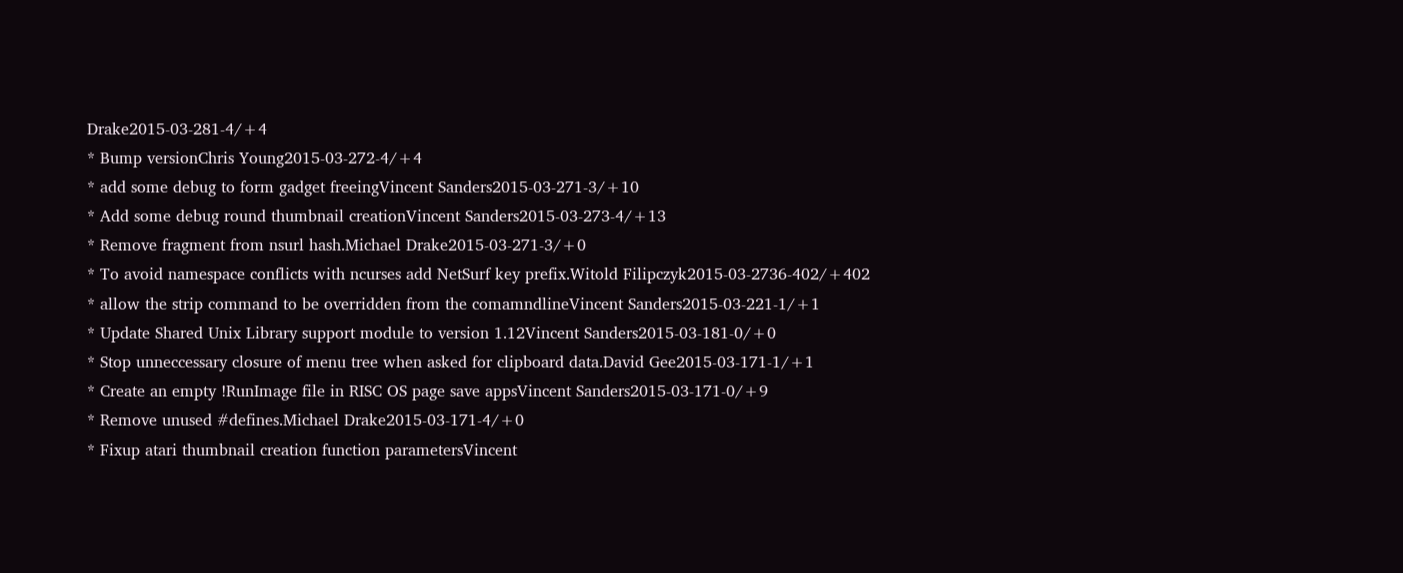Drake2015-03-281-4/+4
* Bump versionChris Young2015-03-272-4/+4
* add some debug to form gadget freeingVincent Sanders2015-03-271-3/+10
* Add some debug round thumbnail creationVincent Sanders2015-03-273-4/+13
* Remove fragment from nsurl hash.Michael Drake2015-03-271-3/+0
* To avoid namespace conflicts with ncurses add NetSurf key prefix.Witold Filipczyk2015-03-2736-402/+402
* allow the strip command to be overridden from the comamndlineVincent Sanders2015-03-221-1/+1
* Update Shared Unix Library support module to version 1.12Vincent Sanders2015-03-181-0/+0
* Stop unneccessary closure of menu tree when asked for clipboard data.David Gee2015-03-171-1/+1
* Create an empty !RunImage file in RISC OS page save appsVincent Sanders2015-03-171-0/+9
* Remove unused #defines.Michael Drake2015-03-171-4/+0
* Fixup atari thumbnail creation function parametersVincent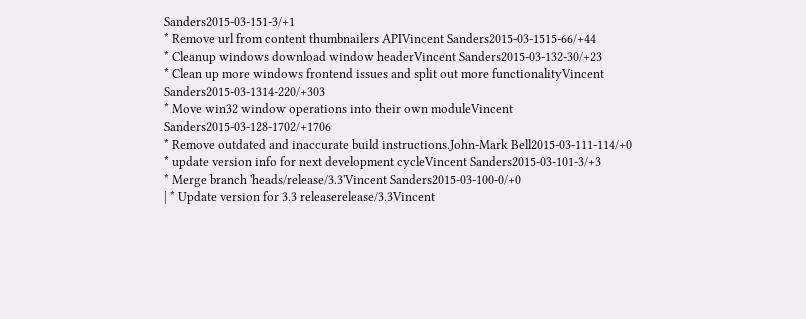Sanders2015-03-151-3/+1
* Remove url from content thumbnailers APIVincent Sanders2015-03-1515-66/+44
* Cleanup windows download window headerVincent Sanders2015-03-132-30/+23
* Clean up more windows frontend issues and split out more functionalityVincent Sanders2015-03-1314-220/+303
* Move win32 window operations into their own moduleVincent Sanders2015-03-128-1702/+1706
* Remove outdated and inaccurate build instructions.John-Mark Bell2015-03-111-114/+0
* update version info for next development cycleVincent Sanders2015-03-101-3/+3
* Merge branch 'heads/release/3.3'Vincent Sanders2015-03-100-0/+0
| * Update version for 3.3 releaserelease/3.3Vincent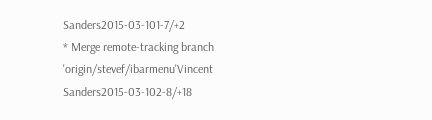Sanders2015-03-101-7/+2
* Merge remote-tracking branch 'origin/stevef/ibarmenu'Vincent Sanders2015-03-102-8/+18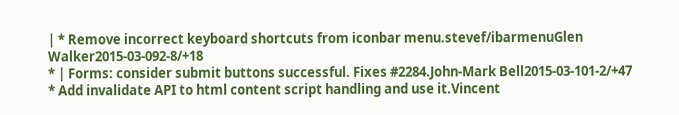| * Remove incorrect keyboard shortcuts from iconbar menu.stevef/ibarmenuGlen Walker2015-03-092-8/+18
* | Forms: consider submit buttons successful. Fixes #2284.John-Mark Bell2015-03-101-2/+47
* Add invalidate API to html content script handling and use it.Vincent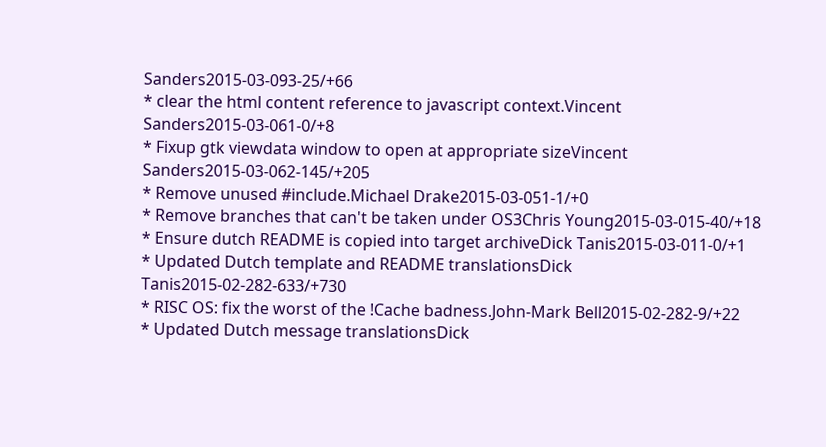Sanders2015-03-093-25/+66
* clear the html content reference to javascript context.Vincent Sanders2015-03-061-0/+8
* Fixup gtk viewdata window to open at appropriate sizeVincent Sanders2015-03-062-145/+205
* Remove unused #include.Michael Drake2015-03-051-1/+0
* Remove branches that can't be taken under OS3Chris Young2015-03-015-40/+18
* Ensure dutch README is copied into target archiveDick Tanis2015-03-011-0/+1
* Updated Dutch template and README translationsDick Tanis2015-02-282-633/+730
* RISC OS: fix the worst of the !Cache badness.John-Mark Bell2015-02-282-9/+22
* Updated Dutch message translationsDick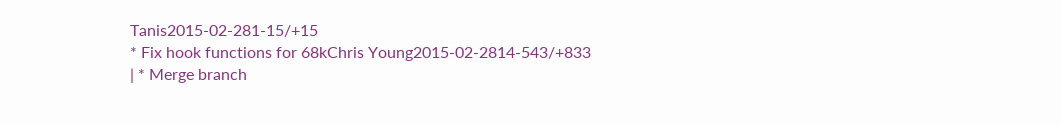Tanis2015-02-281-15/+15
* Fix hook functions for 68kChris Young2015-02-2814-543/+833
| * Merge branch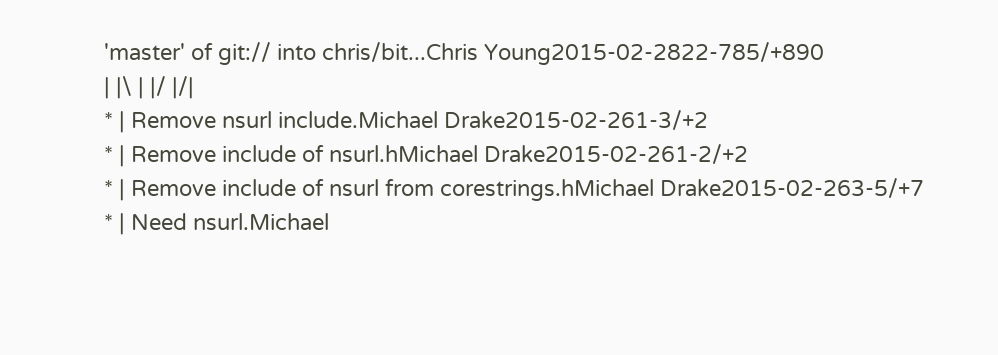'master' of git:// into chris/bit...Chris Young2015-02-2822-785/+890
| |\ | |/ |/|
* | Remove nsurl include.Michael Drake2015-02-261-3/+2
* | Remove include of nsurl.hMichael Drake2015-02-261-2/+2
* | Remove include of nsurl from corestrings.hMichael Drake2015-02-263-5/+7
* | Need nsurl.Michael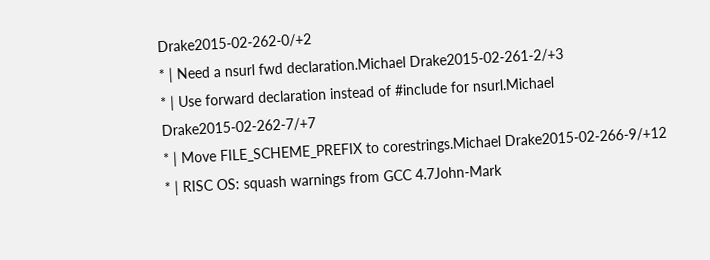Drake2015-02-262-0/+2
* | Need a nsurl fwd declaration.Michael Drake2015-02-261-2/+3
* | Use forward declaration instead of #include for nsurl.Michael Drake2015-02-262-7/+7
* | Move FILE_SCHEME_PREFIX to corestrings.Michael Drake2015-02-266-9/+12
* | RISC OS: squash warnings from GCC 4.7John-Mark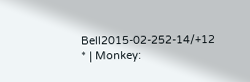Bell2015-02-252-14/+12
* | Monkey: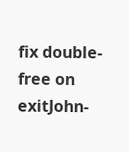fix double-free on exitJohn-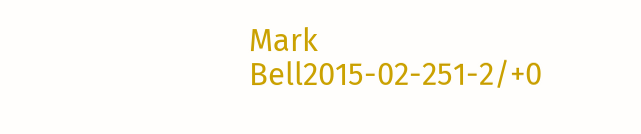Mark Bell2015-02-251-2/+0